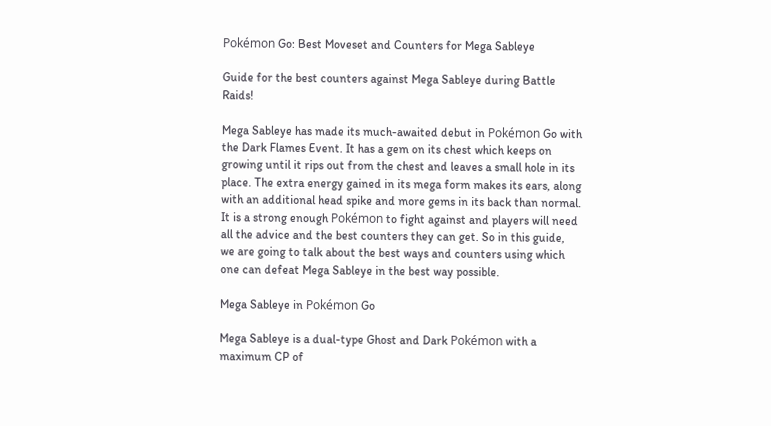Pokémon Go: Best Moveset and Counters for Mega Sableye

Guide for the best counters against Mega Sableye during Battle Raids!

Mega Sableye has made its much-awaited debut in Pokémon Go with the Dark Flames Event. It has a gem on its chest which keeps on growing until it rips out from the chest and leaves a small hole in its place. The extra energy gained in its mega form makes its ears, along with an additional head spike and more gems in its back than normal. It is a strong enough Pokémon to fight against and players will need all the advice and the best counters they can get. So in this guide, we are going to talk about the best ways and counters using which one can defeat Mega Sableye in the best way possible.

Mega Sableye in Pokémon Go

Mega Sableye is a dual-type Ghost and Dark Pokémon with a maximum CP of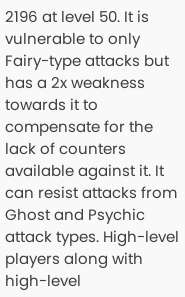2196 at level 50. It is vulnerable to only Fairy-type attacks but has a 2x weakness towards it to compensate for the lack of counters available against it. It can resist attacks from Ghost and Psychic attack types. High-level players along with high-level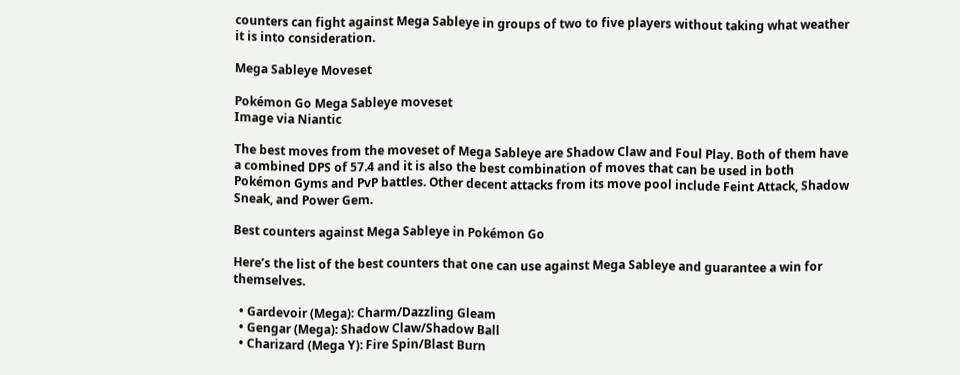counters can fight against Mega Sableye in groups of two to five players without taking what weather it is into consideration.

Mega Sableye Moveset

Pokémon Go Mega Sableye moveset
Image via Niantic

The best moves from the moveset of Mega Sableye are Shadow Claw and Foul Play. Both of them have a combined DPS of 57.4 and it is also the best combination of moves that can be used in both Pokémon Gyms and PvP battles. Other decent attacks from its move pool include Feint Attack, Shadow Sneak, and Power Gem.

Best counters against Mega Sableye in Pokémon Go

Here’s the list of the best counters that one can use against Mega Sableye and guarantee a win for themselves.

  • Gardevoir (Mega): Charm/Dazzling Gleam
  • Gengar (Mega): Shadow Claw/Shadow Ball
  • Charizard (Mega Y): Fire Spin/Blast Burn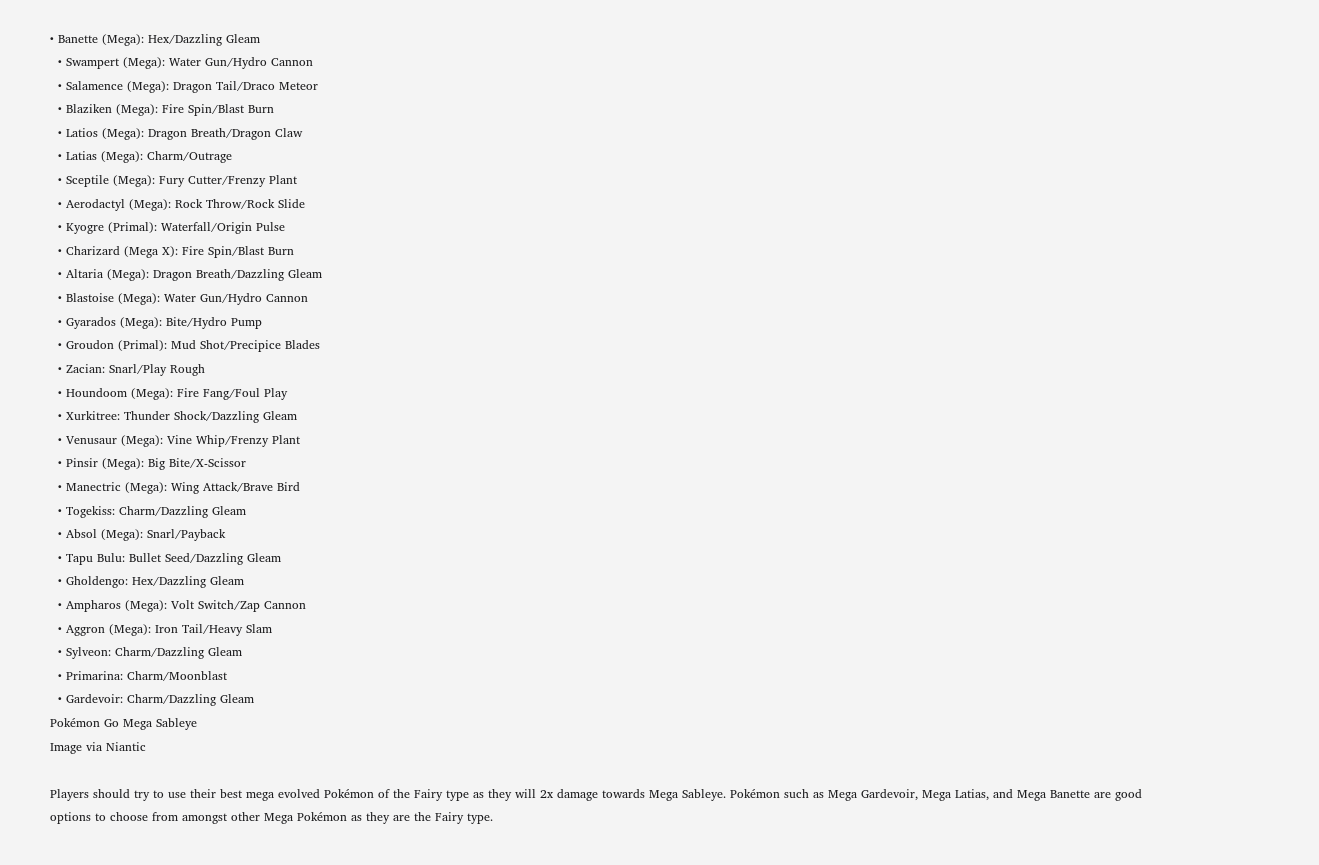• Banette (Mega): Hex/Dazzling Gleam
  • Swampert (Mega): Water Gun/Hydro Cannon
  • Salamence (Mega): Dragon Tail/Draco Meteor
  • Blaziken (Mega): Fire Spin/Blast Burn
  • Latios (Mega): Dragon Breath/Dragon Claw
  • Latias (Mega): Charm/Outrage
  • Sceptile (Mega): Fury Cutter/Frenzy Plant
  • Aerodactyl (Mega): Rock Throw/Rock Slide
  • Kyogre (Primal): Waterfall/Origin Pulse
  • Charizard (Mega X): Fire Spin/Blast Burn
  • Altaria (Mega): Dragon Breath/Dazzling Gleam
  • Blastoise (Mega): Water Gun/Hydro Cannon
  • Gyarados (Mega): Bite/Hydro Pump
  • Groudon (Primal): Mud Shot/Precipice Blades
  • Zacian: Snarl/Play Rough
  • Houndoom (Mega): Fire Fang/Foul Play
  • Xurkitree: Thunder Shock/Dazzling Gleam
  • Venusaur (Mega): Vine Whip/Frenzy Plant
  • Pinsir (Mega): Big Bite/X-Scissor
  • Manectric (Mega): Wing Attack/Brave Bird
  • Togekiss: Charm/Dazzling Gleam
  • Absol (Mega): Snarl/Payback
  • Tapu Bulu: Bullet Seed/Dazzling Gleam
  • Gholdengo: Hex/Dazzling Gleam
  • Ampharos (Mega): Volt Switch/Zap Cannon
  • Aggron (Mega): Iron Tail/Heavy Slam
  • Sylveon: Charm/Dazzling Gleam
  • Primarina: Charm/Moonblast
  • Gardevoir: Charm/Dazzling Gleam
Pokémon Go Mega Sableye
Image via Niantic

Players should try to use their best mega evolved Pokémon of the Fairy type as they will 2x damage towards Mega Sableye. Pokémon such as Mega Gardevoir, Mega Latias, and Mega Banette are good options to choose from amongst other Mega Pokémon as they are the Fairy type.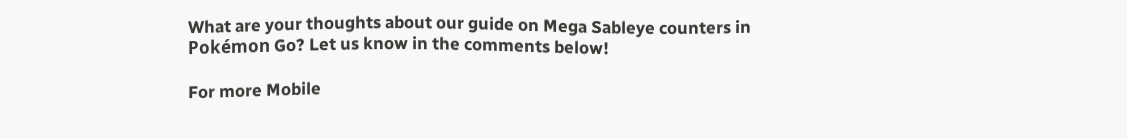What are your thoughts about our guide on Mega Sableye counters in Pokémon Go? Let us know in the comments below!

For more Mobile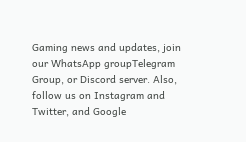Gaming news and updates, join our WhatsApp groupTelegram Group, or Discord server. Also, follow us on Instagram and Twitter, and Google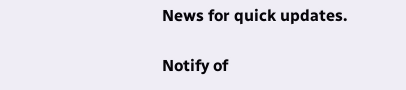News for quick updates.

Notify of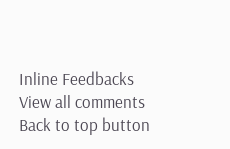Inline Feedbacks
View all comments
Back to top button